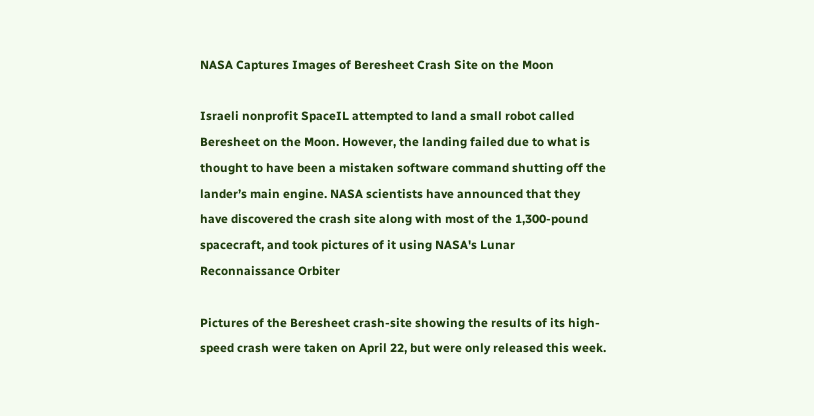NASA Captures Images of Beresheet Crash Site on the Moon

Israeli nonprofit SpaceIL attempted to land a small robot called Beresheet on the Moon. However, the landing failed due to what is thought to have been a mistaken software command shutting off the lander’s main engine. NASA scientists have announced that they have discovered the crash site along with most of the 1,300-pound spacecraft, and took pictures of it using NASA's Lunar Reconnaissance Orbiter

Pictures of the Beresheet crash-site showing the results of its high-speed crash were taken on April 22, but were only released this week.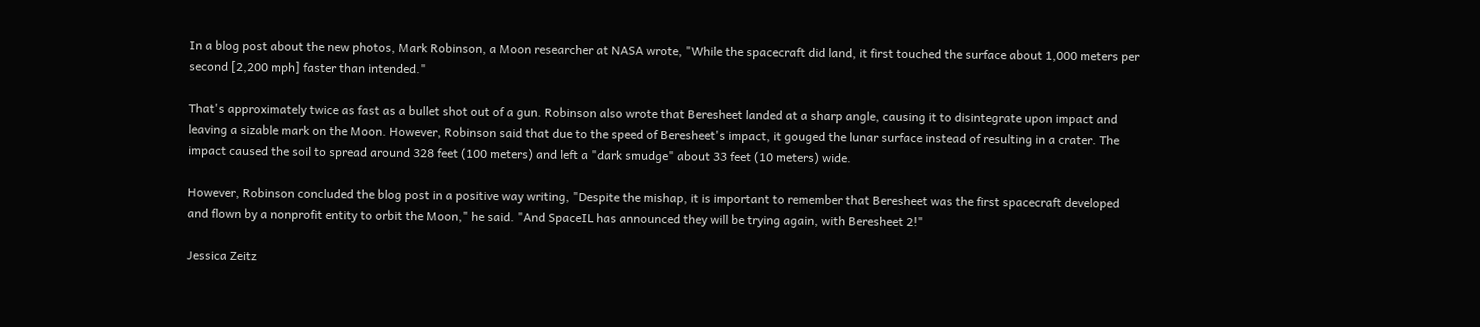In a blog post about the new photos, Mark Robinson, a Moon researcher at NASA wrote, "While the spacecraft did land, it first touched the surface about 1,000 meters per second [2,200 mph] faster than intended."

That's approximately twice as fast as a bullet shot out of a gun. Robinson also wrote that Beresheet landed at a sharp angle, causing it to disintegrate upon impact and leaving a sizable mark on the Moon. However, Robinson said that due to the speed of Beresheet's impact, it gouged the lunar surface instead of resulting in a crater. The impact caused the soil to spread around 328 feet (100 meters) and left a "dark smudge" about 33 feet (10 meters) wide.

However, Robinson concluded the blog post in a positive way writing, "Despite the mishap, it is important to remember that Beresheet was the first spacecraft developed and flown by a nonprofit entity to orbit the Moon," he said. "And SpaceIL has announced they will be trying again, with Beresheet 2!"

Jessica Zeitz